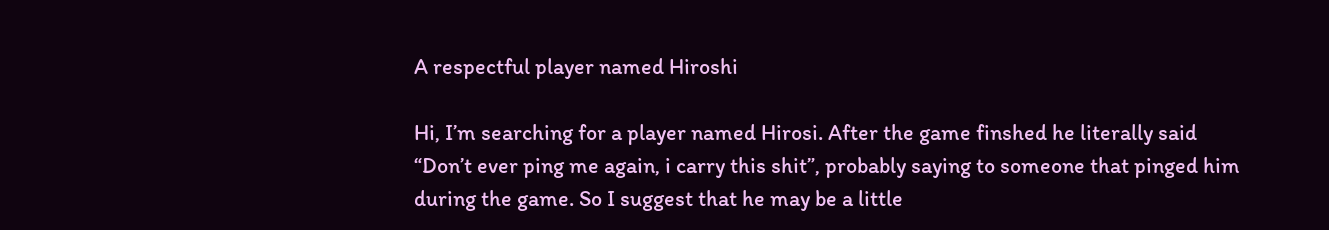A respectful player named Hiroshi

Hi, I’m searching for a player named Hirosi. After the game finshed he literally said “Don’t ever ping me again, i carry this shit”, probably saying to someone that pinged him during the game. So I suggest that he may be a little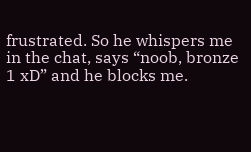frustrated. So he whispers me in the chat, says “noob, bronze 1 xD” and he blocks me.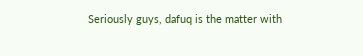Seriously guys, dafuq is the matter with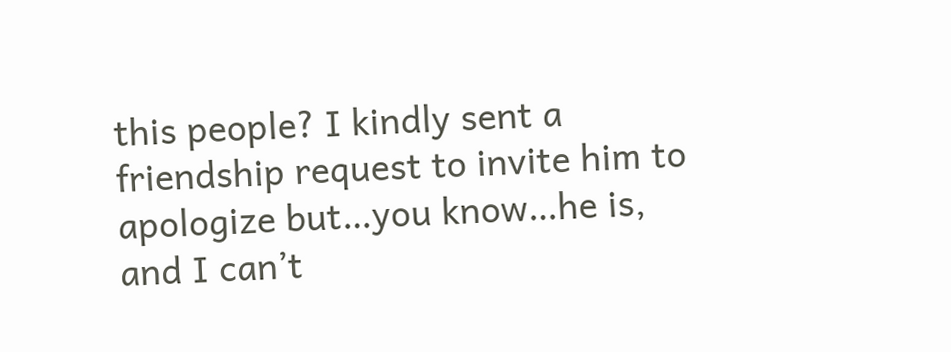this people? I kindly sent a friendship request to invite him to apologize but…you know…he is, and I can’t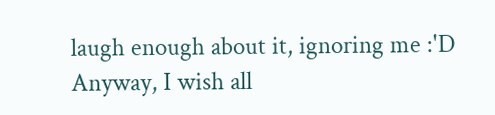laugh enough about it, ignoring me :'D Anyway, I wish all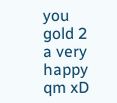you gold 2 a very happy qm xD